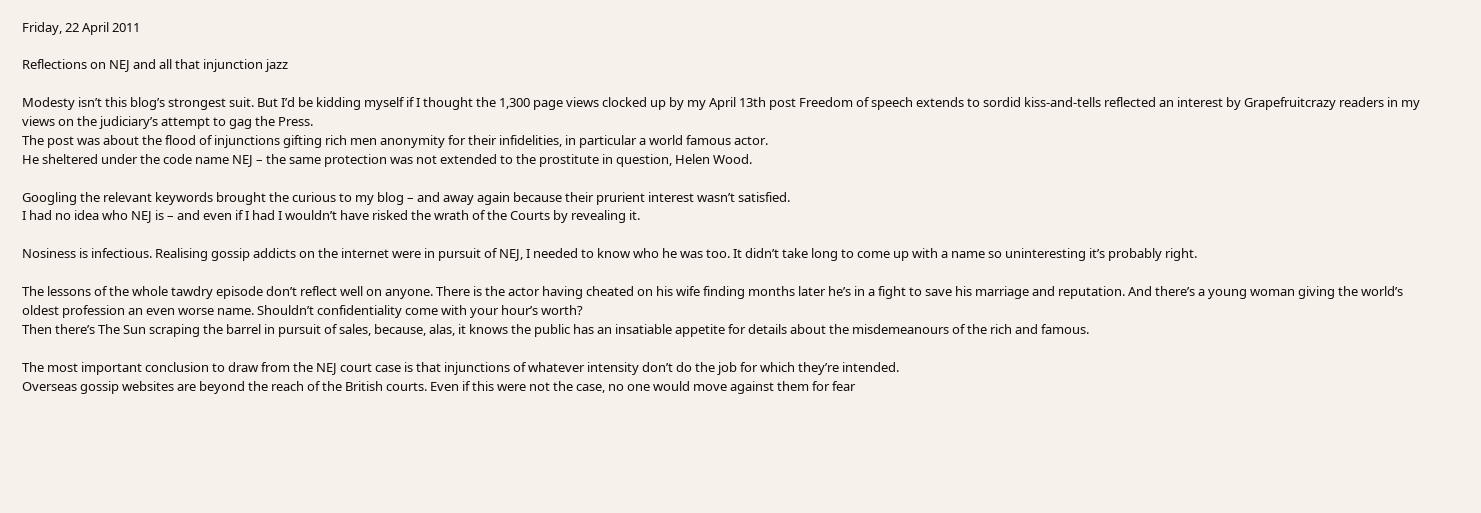Friday, 22 April 2011

Reflections on NEJ and all that injunction jazz

Modesty isn’t this blog’s strongest suit. But I’d be kidding myself if I thought the 1,300 page views clocked up by my April 13th post Freedom of speech extends to sordid kiss-and-tells reflected an interest by Grapefruitcrazy readers in my views on the judiciary’s attempt to gag the Press.
The post was about the flood of injunctions gifting rich men anonymity for their infidelities, in particular a world famous actor.
He sheltered under the code name NEJ – the same protection was not extended to the prostitute in question, Helen Wood.

Googling the relevant keywords brought the curious to my blog – and away again because their prurient interest wasn’t satisfied.
I had no idea who NEJ is – and even if I had I wouldn’t have risked the wrath of the Courts by revealing it.

Nosiness is infectious. Realising gossip addicts on the internet were in pursuit of NEJ, I needed to know who he was too. It didn’t take long to come up with a name so uninteresting it’s probably right.

The lessons of the whole tawdry episode don’t reflect well on anyone. There is the actor having cheated on his wife finding months later he’s in a fight to save his marriage and reputation. And there’s a young woman giving the world’s oldest profession an even worse name. Shouldn’t confidentiality come with your hour’s worth?
Then there’s The Sun scraping the barrel in pursuit of sales, because, alas, it knows the public has an insatiable appetite for details about the misdemeanours of the rich and famous.

The most important conclusion to draw from the NEJ court case is that injunctions of whatever intensity don’t do the job for which they’re intended.
Overseas gossip websites are beyond the reach of the British courts. Even if this were not the case, no one would move against them for fear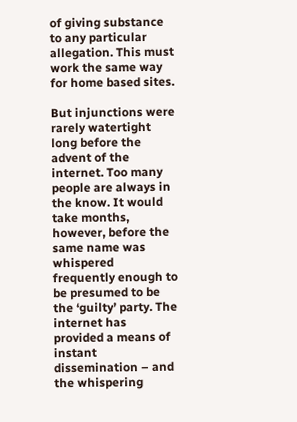of giving substance to any particular allegation. This must work the same way for home based sites.

But injunctions were rarely watertight long before the advent of the internet. Too many people are always in the know. It would take months, however, before the same name was whispered frequently enough to be presumed to be the ‘guilty’ party. The internet has provided a means of instant dissemination – and the whispering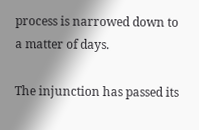process is narrowed down to a matter of days.

The injunction has passed its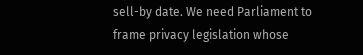sell-by date. We need Parliament to frame privacy legislation whose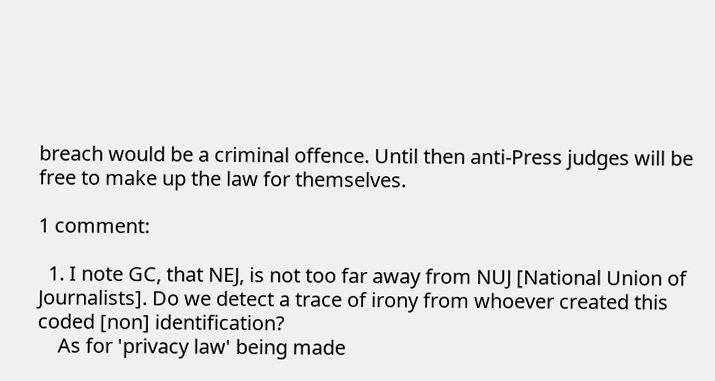breach would be a criminal offence. Until then anti-Press judges will be free to make up the law for themselves.

1 comment:

  1. I note GC, that NEJ, is not too far away from NUJ [National Union of Journalists]. Do we detect a trace of irony from whoever created this coded [non] identification?
    As for 'privacy law' being made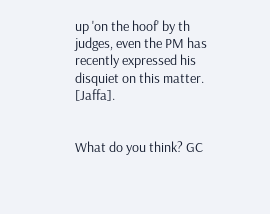up 'on the hoof' by th judges, even the PM has recently expressed his disquiet on this matter. [Jaffa].


What do you think? GC